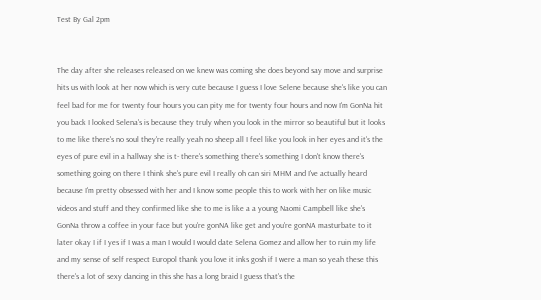Test By Gal 2pm


The day after she releases released on we knew was coming she does beyond say move and surprise hits us with look at her now which is very cute because I guess I love Selene because she's like you can feel bad for me for twenty four hours you can pity me for twenty four hours and now I'm GonNa hit you back I looked Selena's is because they truly when you look in the mirror so beautiful but it looks to me like there's no soul they're really yeah no sheep all I feel like you look in her eyes and it's the eyes of pure evil in a hallway she is t- there's something there's something I don't know there's something going on there I think she's pure evil I really oh can siri MHM and I've actually heard because I'm pretty obsessed with her and I know some people this to work with her on like music videos and stuff and they confirmed like she to me is like a a young Naomi Campbell like she's GonNa throw a coffee in your face but you're gonNA like get and you're gonNA masturbate to it later okay I if I yes if I was a man I would I would date Selena Gomez and allow her to ruin my life and my sense of self respect Europol thank you love it inks gosh if I were a man so yeah these this there's a lot of sexy dancing in this she has a long braid I guess that's the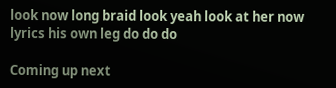look now long braid look yeah look at her now lyrics his own leg do do do

Coming up next